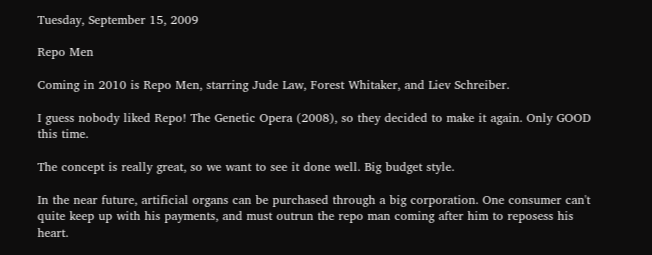Tuesday, September 15, 2009

Repo Men

Coming in 2010 is Repo Men, starring Jude Law, Forest Whitaker, and Liev Schreiber.

I guess nobody liked Repo! The Genetic Opera (2008), so they decided to make it again. Only GOOD this time.

The concept is really great, so we want to see it done well. Big budget style.

In the near future, artificial organs can be purchased through a big corporation. One consumer can't quite keep up with his payments, and must outrun the repo man coming after him to reposess his heart.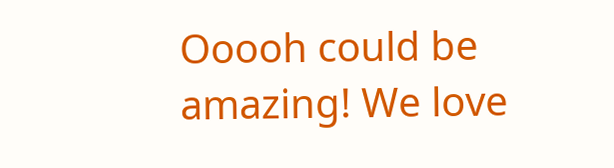Ooooh could be amazing! We love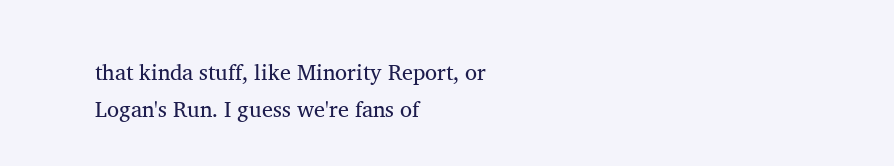that kinda stuff, like Minority Report, or Logan's Run. I guess we're fans of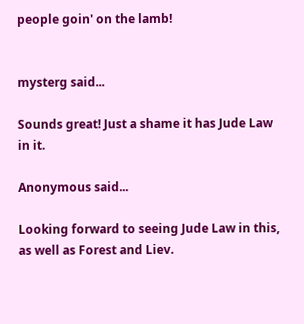people goin' on the lamb!


mysterg said...

Sounds great! Just a shame it has Jude Law in it.

Anonymous said...

Looking forward to seeing Jude Law in this, as well as Forest and Liev.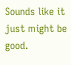Sounds like it just might be good.